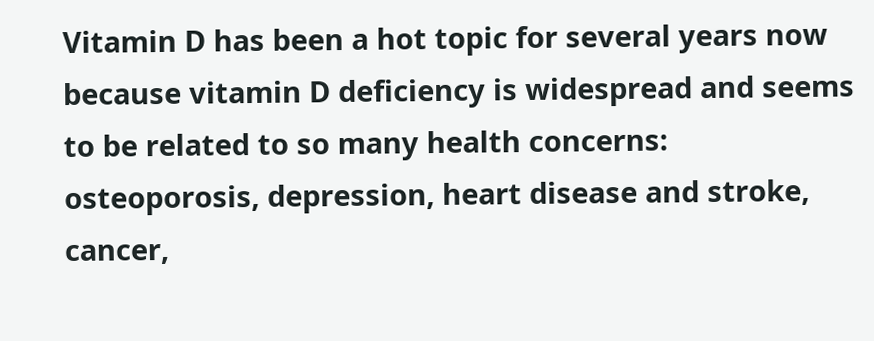Vitamin D has been a hot topic for several years now because vitamin D deficiency is widespread and seems to be related to so many health concerns: osteoporosis, depression, heart disease and stroke, cancer,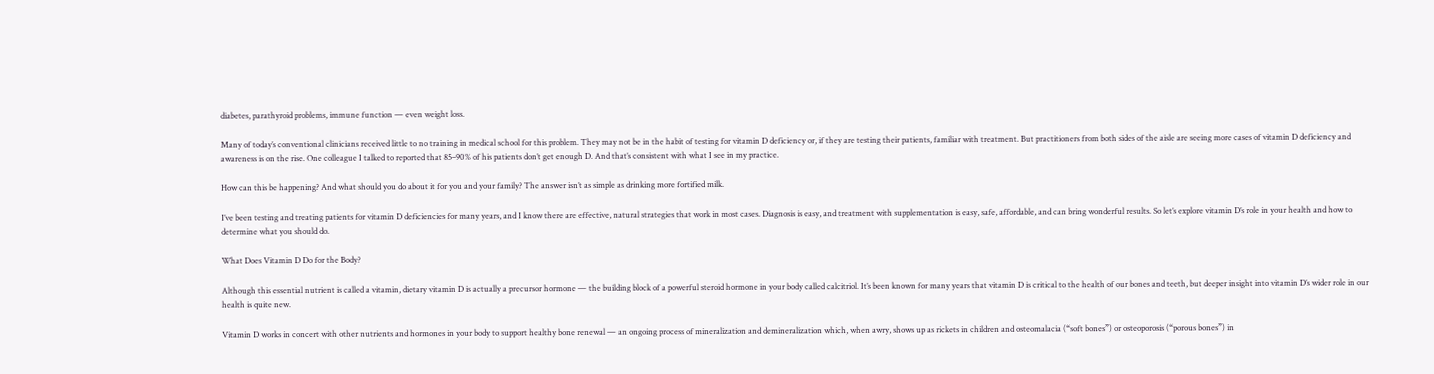diabetes, parathyroid problems, immune function — even weight loss.

Many of today’s conventional clinicians received little to no training in medical school for this problem. They may not be in the habit of testing for vitamin D deficiency or, if they are testing their patients, familiar with treatment. But practitioners from both sides of the aisle are seeing more cases of vitamin D deficiency and awareness is on the rise. One colleague I talked to reported that 85–90% of his patients don’t get enough D. And that’s consistent with what I see in my practice.

How can this be happening? And what should you do about it for you and your family? The answer isn’t as simple as drinking more fortified milk.

I’ve been testing and treating patients for vitamin D deficiencies for many years, and I know there are effective, natural strategies that work in most cases. Diagnosis is easy, and treatment with supplementation is easy, safe, affordable, and can bring wonderful results. So let’s explore vitamin D’s role in your health and how to determine what you should do.

What Does Vitamin D Do for the Body?

Although this essential nutrient is called a vitamin, dietary vitamin D is actually a precursor hormone — the building block of a powerful steroid hormone in your body called calcitriol. It’s been known for many years that vitamin D is critical to the health of our bones and teeth, but deeper insight into vitamin D’s wider role in our health is quite new.

Vitamin D works in concert with other nutrients and hormones in your body to support healthy bone renewal — an ongoing process of mineralization and demineralization which, when awry, shows up as rickets in children and osteomalacia (“soft bones”) or osteoporosis (“porous bones”) in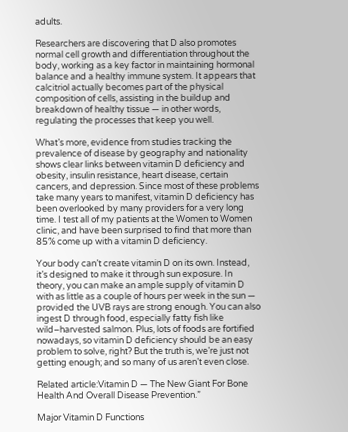adults.

Researchers are discovering that D also promotes normal cell growth and differentiation throughout the body, working as a key factor in maintaining hormonal balance and a healthy immune system. It appears that calcitriol actually becomes part of the physical composition of cells, assisting in the buildup and breakdown of healthy tissue — in other words, regulating the processes that keep you well.

What’s more, evidence from studies tracking the prevalence of disease by geography and nationality shows clear links between vitamin D deficiency and obesity, insulin resistance, heart disease, certain cancers, and depression. Since most of these problems take many years to manifest, vitamin D deficiency has been overlooked by many providers for a very long time. I test all of my patients at the Women to Women clinic, and have been surprised to find that more than 85% come up with a vitamin D deficiency.

Your body can’t create vitamin D on its own. Instead, it’s designed to make it through sun exposure. In theory, you can make an ample supply of vitamin D with as little as a couple of hours per week in the sun — provided the UVB rays are strong enough. You can also ingest D through food, especially fatty fish like wild–harvested salmon. Plus, lots of foods are fortified nowadays, so vitamin D deficiency should be an easy problem to solve, right? But the truth is, we’re just not getting enough; and so many of us aren’t even close.

Related article:Vitamin D — The New Giant For Bone Health And Overall Disease Prevention.”

Major Vitamin D Functions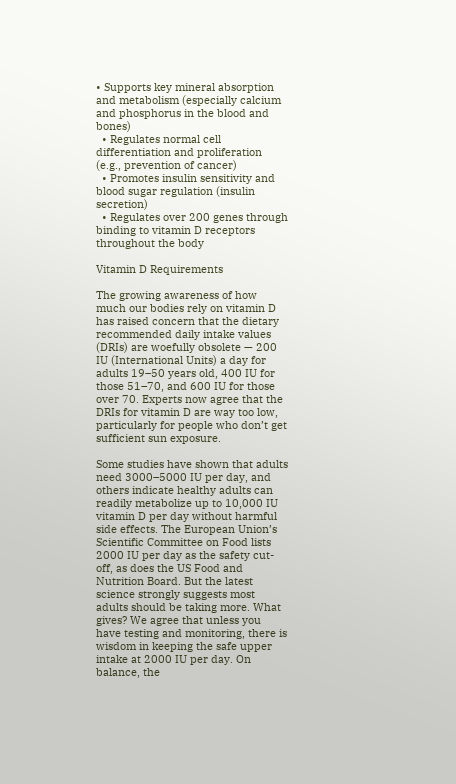• Supports key mineral absorption and metabolism (especially calcium and phosphorus in the blood and bones)
  • Regulates normal cell differentiation and proliferation (e.g., prevention of cancer)
  • Promotes insulin sensitivity and blood sugar regulation (insulin secretion)
  • Regulates over 200 genes through binding to vitamin D receptors throughout the body

Vitamin D Requirements

The growing awareness of how much our bodies rely on vitamin D has raised concern that the dietary recommended daily intake values (DRIs) are woefully obsolete — 200 IU (International Units) a day for adults 19–50 years old, 400 IU for those 51–70, and 600 IU for those over 70. Experts now agree that the DRIs for vitamin D are way too low, particularly for people who don’t get sufficient sun exposure.

Some studies have shown that adults need 3000–5000 IU per day, and others indicate healthy adults can readily metabolize up to 10,000 IU vitamin D per day without harmful side effects. The European Union’s Scientific Committee on Food lists 2000 IU per day as the safety cut-off, as does the US Food and Nutrition Board. But the latest science strongly suggests most adults should be taking more. What gives? We agree that unless you have testing and monitoring, there is wisdom in keeping the safe upper intake at 2000 IU per day. On balance, the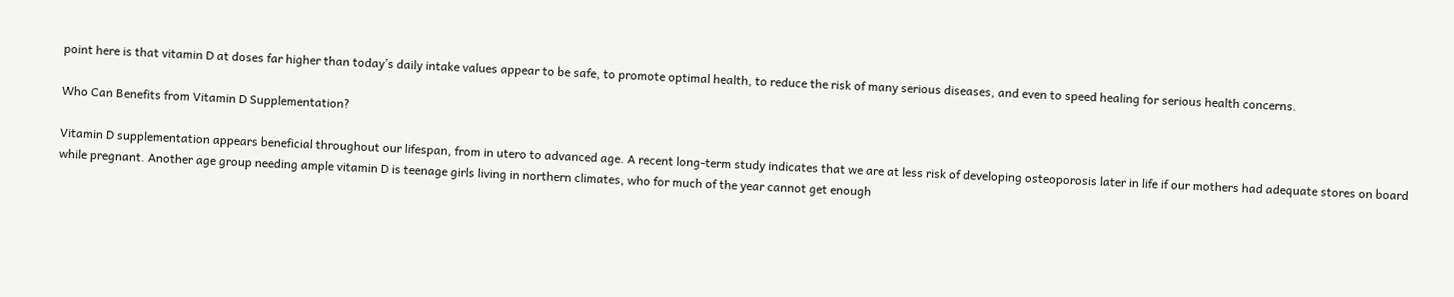point here is that vitamin D at doses far higher than today’s daily intake values appear to be safe, to promote optimal health, to reduce the risk of many serious diseases, and even to speed healing for serious health concerns.

Who Can Benefits from Vitamin D Supplementation?

Vitamin D supplementation appears beneficial throughout our lifespan, from in utero to advanced age. A recent long-term study indicates that we are at less risk of developing osteoporosis later in life if our mothers had adequate stores on board while pregnant. Another age group needing ample vitamin D is teenage girls living in northern climates, who for much of the year cannot get enough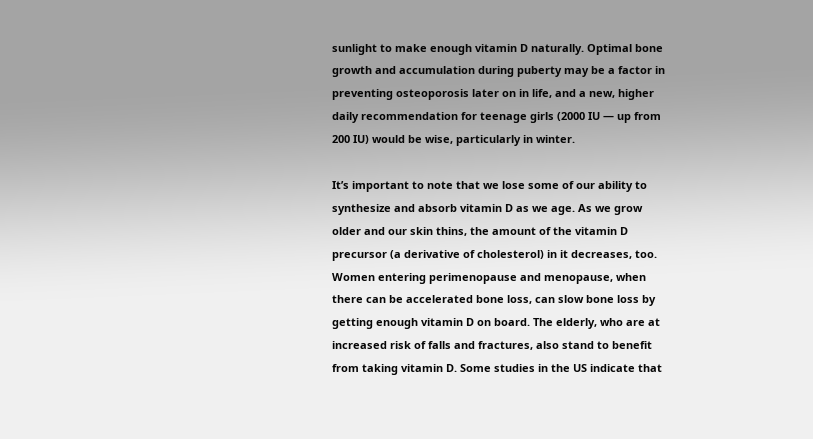sunlight to make enough vitamin D naturally. Optimal bone growth and accumulation during puberty may be a factor in preventing osteoporosis later on in life, and a new, higher daily recommendation for teenage girls (2000 IU — up from 200 IU) would be wise, particularly in winter.

It’s important to note that we lose some of our ability to synthesize and absorb vitamin D as we age. As we grow older and our skin thins, the amount of the vitamin D precursor (a derivative of cholesterol) in it decreases, too. Women entering perimenopause and menopause, when there can be accelerated bone loss, can slow bone loss by getting enough vitamin D on board. The elderly, who are at increased risk of falls and fractures, also stand to benefit from taking vitamin D. Some studies in the US indicate that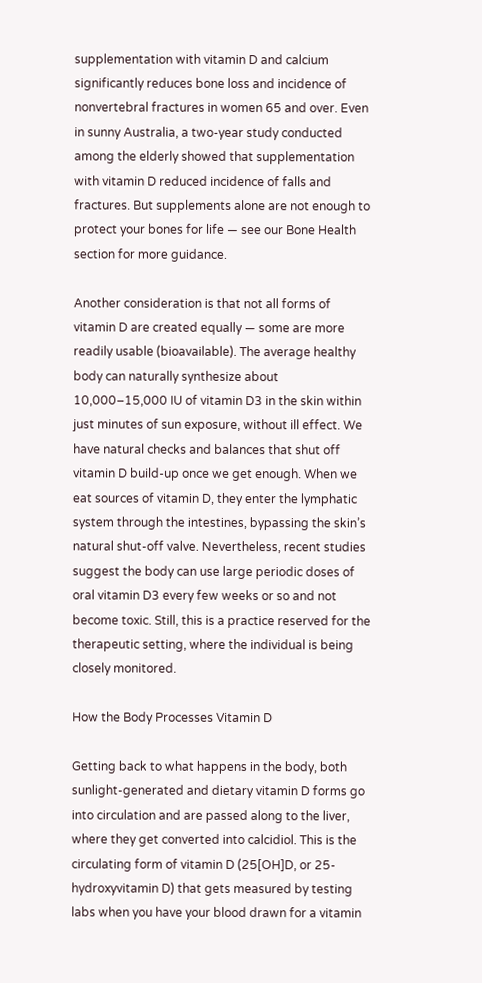supplementation with vitamin D and calcium significantly reduces bone loss and incidence of nonvertebral fractures in women 65 and over. Even in sunny Australia, a two-year study conducted among the elderly showed that supplementation with vitamin D reduced incidence of falls and fractures. But supplements alone are not enough to protect your bones for life — see our Bone Health section for more guidance.

Another consideration is that not all forms of vitamin D are created equally — some are more readily usable (bioavailable). The average healthy body can naturally synthesize about 10,000–15,000 IU of vitamin D3 in the skin within just minutes of sun exposure, without ill effect. We have natural checks and balances that shut off vitamin D build-up once we get enough. When we eat sources of vitamin D, they enter the lymphatic system through the intestines, bypassing the skin’s natural shut-off valve. Nevertheless, recent studies suggest the body can use large periodic doses of oral vitamin D3 every few weeks or so and not become toxic. Still, this is a practice reserved for the therapeutic setting, where the individual is being closely monitored.

How the Body Processes Vitamin D

Getting back to what happens in the body, both sunlight-generated and dietary vitamin D forms go into circulation and are passed along to the liver, where they get converted into calcidiol. This is the circulating form of vitamin D (25[OH]D, or 25-hydroxyvitamin D) that gets measured by testing labs when you have your blood drawn for a vitamin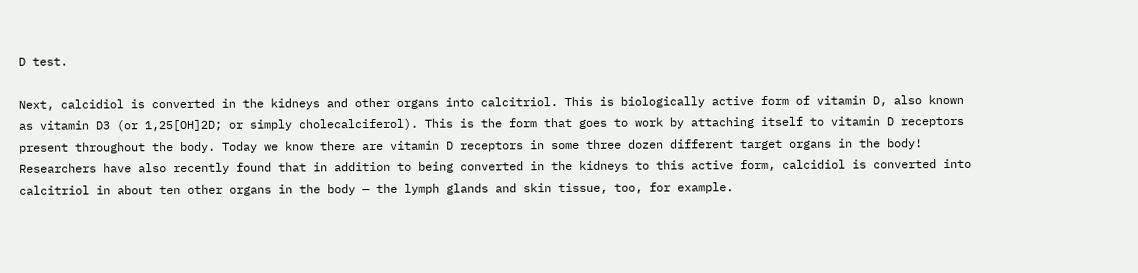D test.

Next, calcidiol is converted in the kidneys and other organs into calcitriol. This is biologically active form of vitamin D, also known as vitamin D3 (or 1,25[OH]2D; or simply cholecalciferol). This is the form that goes to work by attaching itself to vitamin D receptors present throughout the body. Today we know there are vitamin D receptors in some three dozen different target organs in the body! Researchers have also recently found that in addition to being converted in the kidneys to this active form, calcidiol is converted into calcitriol in about ten other organs in the body — the lymph glands and skin tissue, too, for example.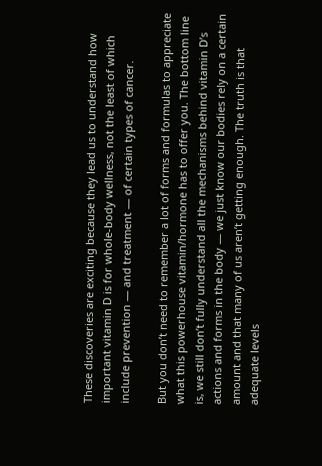These discoveries are exciting because they lead us to understand how important vitamin D is for whole-body wellness, not the least of which include prevention — and treatment — of certain types of cancer.

But you don’t need to remember a lot of forms and formulas to appreciate what this powerhouse vitamin/hormone has to offer you. The bottom line is, we still don’t fully understand all the mechanisms behind vitamin D’s actions and forms in the body — we just know our bodies rely on a certain amount and that many of us aren’t getting enough. The truth is that adequate levels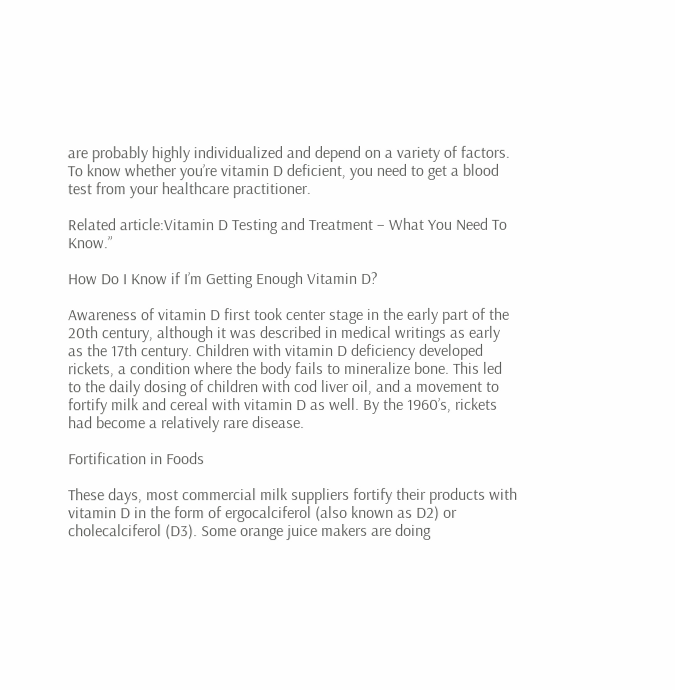are probably highly individualized and depend on a variety of factors. To know whether you’re vitamin D deficient, you need to get a blood test from your healthcare practitioner.

Related article:Vitamin D Testing and Treatment – What You Need To Know.”

How Do I Know if I’m Getting Enough Vitamin D?

Awareness of vitamin D first took center stage in the early part of the 20th century, although it was described in medical writings as early as the 17th century. Children with vitamin D deficiency developed rickets, a condition where the body fails to mineralize bone. This led to the daily dosing of children with cod liver oil, and a movement to fortify milk and cereal with vitamin D as well. By the 1960’s, rickets had become a relatively rare disease.

Fortification in Foods

These days, most commercial milk suppliers fortify their products with vitamin D in the form of ergocalciferol (also known as D2) or cholecalciferol (D3). Some orange juice makers are doing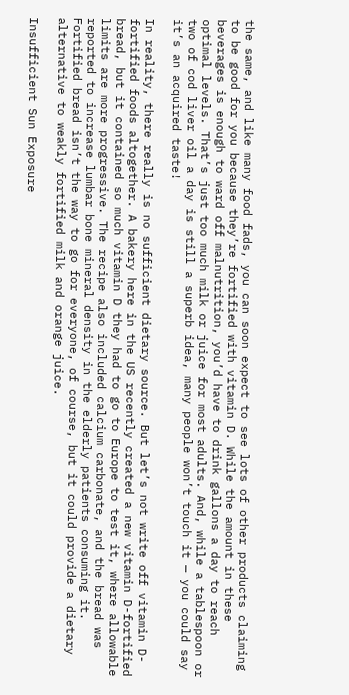the same, and like many food fads, you can soon expect to see lots of other products claiming to be good for you because they’re fortified with vitamin D. While the amount in these beverages is enough to ward off malnutrition, you’d have to drink gallons a day to reach optimal levels. That’s just too much milk or juice for most adults. And, while a tablespoon or two of cod liver oil a day is still a superb idea, many people won’t touch it — you could say it’s an acquired taste!

In reality, there really is no sufficient dietary source. But let’s not write off vitamin D-fortified foods altogether. A bakery here in the US recently created a new vitamin D-fortified bread, but it contained so much vitamin D they had to go to Europe to test it, where allowable limits are more progressive. The recipe also included calcium carbonate, and the bread was reported to increase lumbar bone mineral density in the elderly patients consuming it. Fortified bread isn’t the way to go for everyone, of course, but it could provide a dietary alternative to weakly fortified milk and orange juice.

Insufficient Sun Exposure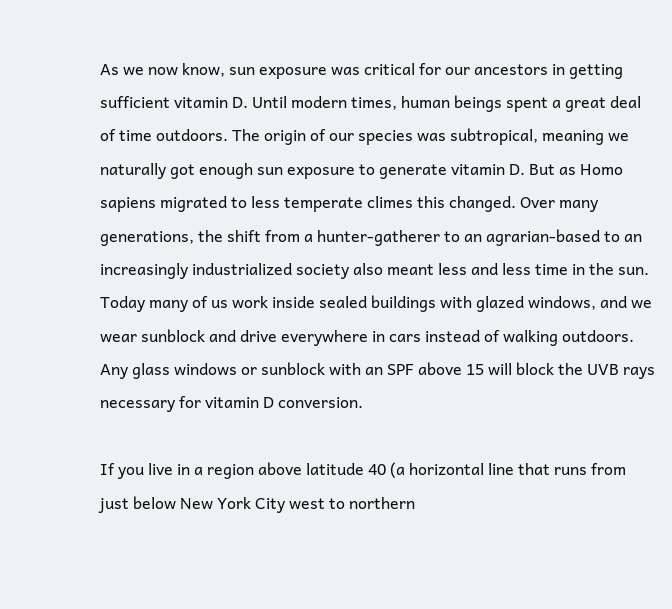As we now know, sun exposure was critical for our ancestors in getting sufficient vitamin D. Until modern times, human beings spent a great deal of time outdoors. The origin of our species was subtropical, meaning we naturally got enough sun exposure to generate vitamin D. But as Homo sapiens migrated to less temperate climes this changed. Over many generations, the shift from a hunter-gatherer to an agrarian-based to an increasingly industrialized society also meant less and less time in the sun. Today many of us work inside sealed buildings with glazed windows, and we wear sunblock and drive everywhere in cars instead of walking outdoors. Any glass windows or sunblock with an SPF above 15 will block the UVB rays necessary for vitamin D conversion.

If you live in a region above latitude 40 (a horizontal line that runs from just below New York City west to northern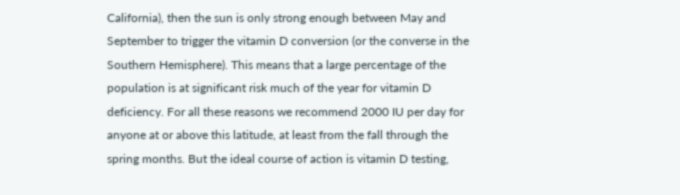California), then the sun is only strong enough between May and September to trigger the vitamin D conversion (or the converse in the Southern Hemisphere). This means that a large percentage of the population is at significant risk much of the year for vitamin D deficiency. For all these reasons we recommend 2000 IU per day for anyone at or above this latitude, at least from the fall through the spring months. But the ideal course of action is vitamin D testing,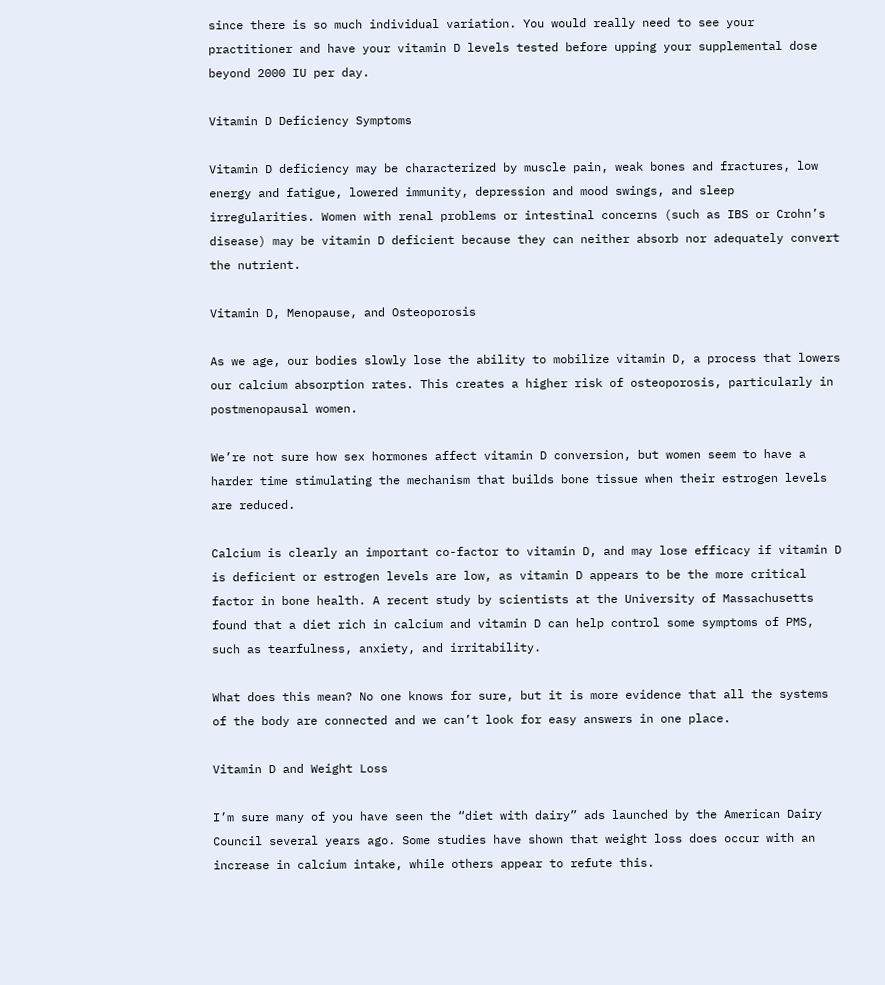since there is so much individual variation. You would really need to see your practitioner and have your vitamin D levels tested before upping your supplemental dose beyond 2000 IU per day.

Vitamin D Deficiency Symptoms

Vitamin D deficiency may be characterized by muscle pain, weak bones and fractures, low energy and fatigue, lowered immunity, depression and mood swings, and sleep irregularities. Women with renal problems or intestinal concerns (such as IBS or Crohn’s disease) may be vitamin D deficient because they can neither absorb nor adequately convert the nutrient.

Vitamin D, Menopause, and Osteoporosis

As we age, our bodies slowly lose the ability to mobilize vitamin D, a process that lowers our calcium absorption rates. This creates a higher risk of osteoporosis, particularly in postmenopausal women.

We’re not sure how sex hormones affect vitamin D conversion, but women seem to have a harder time stimulating the mechanism that builds bone tissue when their estrogen levels are reduced.

Calcium is clearly an important co-factor to vitamin D, and may lose efficacy if vitamin D is deficient or estrogen levels are low, as vitamin D appears to be the more critical factor in bone health. A recent study by scientists at the University of Massachusetts found that a diet rich in calcium and vitamin D can help control some symptoms of PMS, such as tearfulness, anxiety, and irritability.

What does this mean? No one knows for sure, but it is more evidence that all the systems of the body are connected and we can’t look for easy answers in one place.

Vitamin D and Weight Loss

I’m sure many of you have seen the “diet with dairy” ads launched by the American Dairy Council several years ago. Some studies have shown that weight loss does occur with an increase in calcium intake, while others appear to refute this.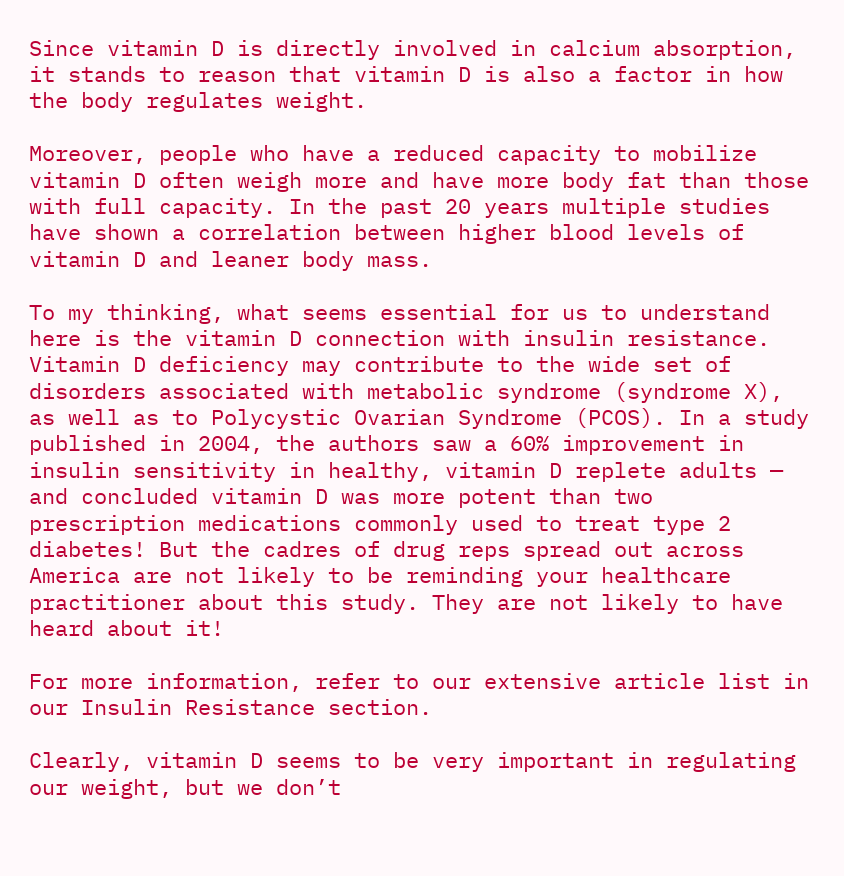Since vitamin D is directly involved in calcium absorption, it stands to reason that vitamin D is also a factor in how the body regulates weight.

Moreover, people who have a reduced capacity to mobilize vitamin D often weigh more and have more body fat than those with full capacity. In the past 20 years multiple studies have shown a correlation between higher blood levels of vitamin D and leaner body mass.

To my thinking, what seems essential for us to understand here is the vitamin D connection with insulin resistance. Vitamin D deficiency may contribute to the wide set of disorders associated with metabolic syndrome (syndrome X), as well as to Polycystic Ovarian Syndrome (PCOS). In a study published in 2004, the authors saw a 60% improvement in insulin sensitivity in healthy, vitamin D replete adults — and concluded vitamin D was more potent than two prescription medications commonly used to treat type 2 diabetes! But the cadres of drug reps spread out across America are not likely to be reminding your healthcare practitioner about this study. They are not likely to have heard about it!

For more information, refer to our extensive article list in our Insulin Resistance section.

Clearly, vitamin D seems to be very important in regulating our weight, but we don’t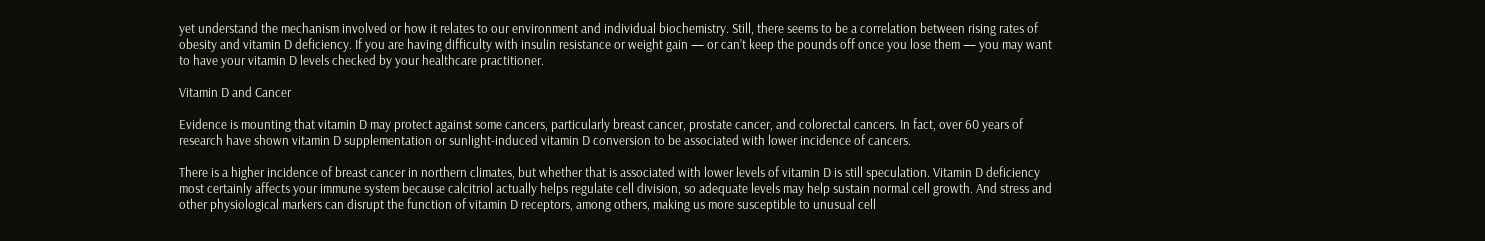yet understand the mechanism involved or how it relates to our environment and individual biochemistry. Still, there seems to be a correlation between rising rates of obesity and vitamin D deficiency. If you are having difficulty with insulin resistance or weight gain — or can’t keep the pounds off once you lose them — you may want to have your vitamin D levels checked by your healthcare practitioner.

Vitamin D and Cancer

Evidence is mounting that vitamin D may protect against some cancers, particularly breast cancer, prostate cancer, and colorectal cancers. In fact, over 60 years of research have shown vitamin D supplementation or sunlight-induced vitamin D conversion to be associated with lower incidence of cancers.

There is a higher incidence of breast cancer in northern climates, but whether that is associated with lower levels of vitamin D is still speculation. Vitamin D deficiency most certainly affects your immune system because calcitriol actually helps regulate cell division, so adequate levels may help sustain normal cell growth. And stress and other physiological markers can disrupt the function of vitamin D receptors, among others, making us more susceptible to unusual cell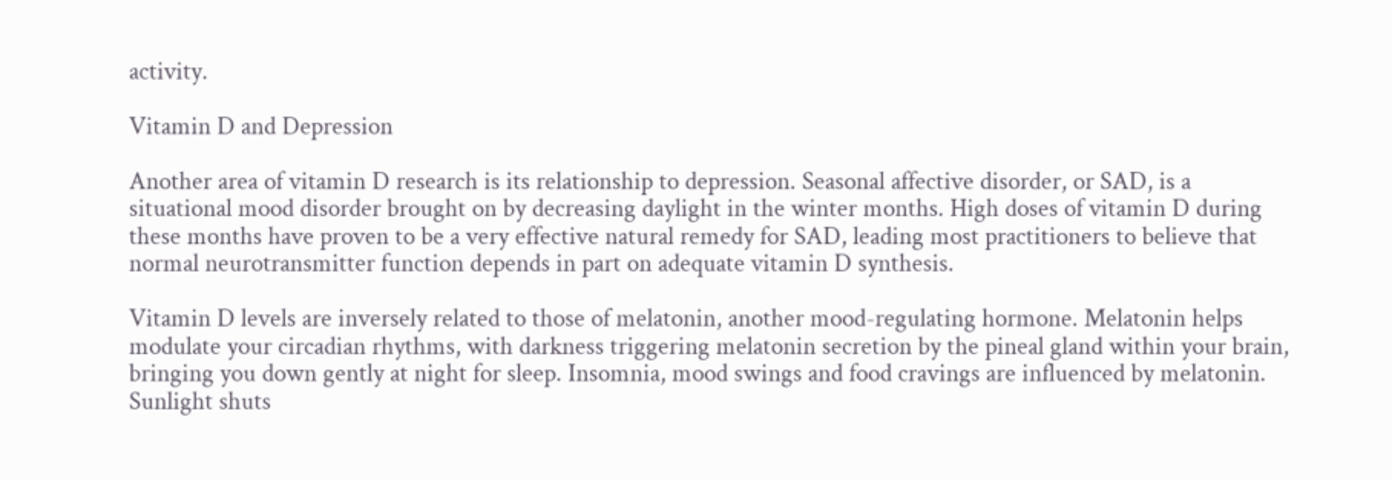activity.

Vitamin D and Depression

Another area of vitamin D research is its relationship to depression. Seasonal affective disorder, or SAD, is a situational mood disorder brought on by decreasing daylight in the winter months. High doses of vitamin D during these months have proven to be a very effective natural remedy for SAD, leading most practitioners to believe that normal neurotransmitter function depends in part on adequate vitamin D synthesis.

Vitamin D levels are inversely related to those of melatonin, another mood-regulating hormone. Melatonin helps modulate your circadian rhythms, with darkness triggering melatonin secretion by the pineal gland within your brain, bringing you down gently at night for sleep. Insomnia, mood swings and food cravings are influenced by melatonin. Sunlight shuts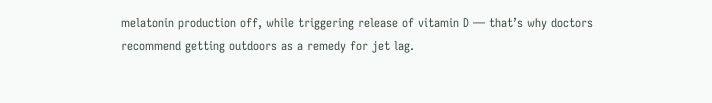melatonin production off, while triggering release of vitamin D — that’s why doctors recommend getting outdoors as a remedy for jet lag.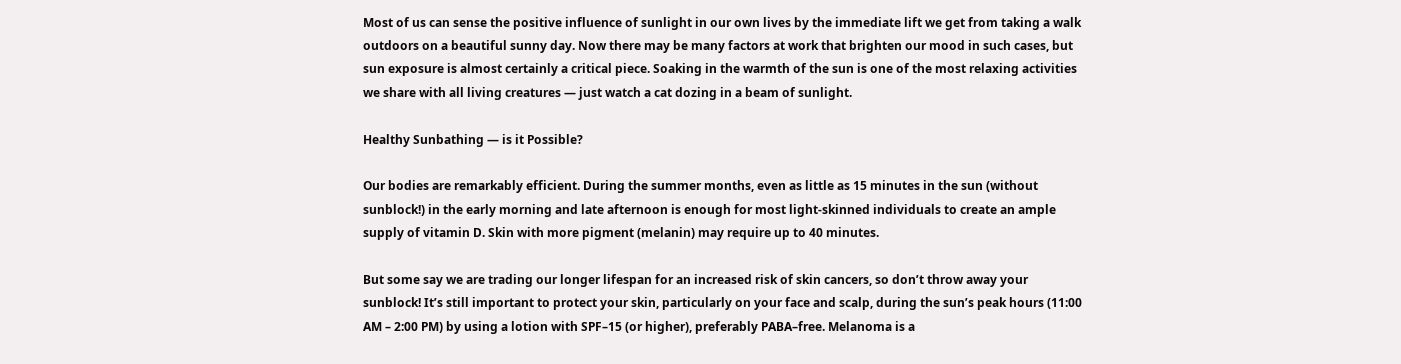Most of us can sense the positive influence of sunlight in our own lives by the immediate lift we get from taking a walk outdoors on a beautiful sunny day. Now there may be many factors at work that brighten our mood in such cases, but sun exposure is almost certainly a critical piece. Soaking in the warmth of the sun is one of the most relaxing activities we share with all living creatures — just watch a cat dozing in a beam of sunlight.

Healthy Sunbathing — is it Possible?

Our bodies are remarkably efficient. During the summer months, even as little as 15 minutes in the sun (without sunblock!) in the early morning and late afternoon is enough for most light-skinned individuals to create an ample supply of vitamin D. Skin with more pigment (melanin) may require up to 40 minutes.

But some say we are trading our longer lifespan for an increased risk of skin cancers, so don’t throw away your sunblock! It’s still important to protect your skin, particularly on your face and scalp, during the sun’s peak hours (11:00 AM – 2:00 PM) by using a lotion with SPF–15 (or higher), preferably PABA–free. Melanoma is a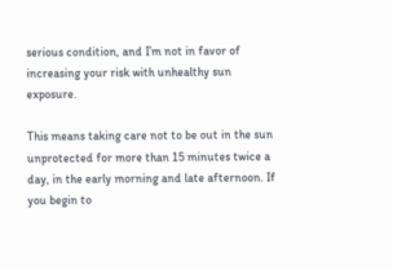serious condition, and I’m not in favor of increasing your risk with unhealthy sun exposure.

This means taking care not to be out in the sun unprotected for more than 15 minutes twice a day, in the early morning and late afternoon. If you begin to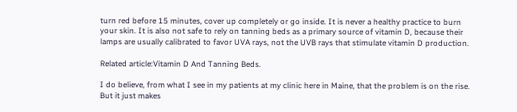turn red before 15 minutes, cover up completely or go inside. It is never a healthy practice to burn your skin. It is also not safe to rely on tanning beds as a primary source of vitamin D, because their lamps are usually calibrated to favor UVA rays, not the UVB rays that stimulate vitamin D production.

Related article:Vitamin D And Tanning Beds.

I do believe, from what I see in my patients at my clinic here in Maine, that the problem is on the rise. But it just makes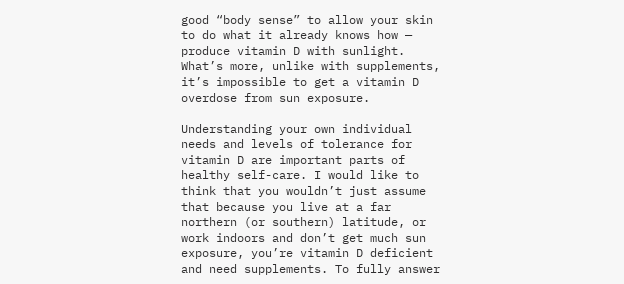good “body sense” to allow your skin to do what it already knows how — produce vitamin D with sunlight. What’s more, unlike with supplements, it’s impossible to get a vitamin D overdose from sun exposure.

Understanding your own individual needs and levels of tolerance for vitamin D are important parts of healthy self-care. I would like to think that you wouldn’t just assume that because you live at a far northern (or southern) latitude, or work indoors and don’t get much sun exposure, you’re vitamin D deficient and need supplements. To fully answer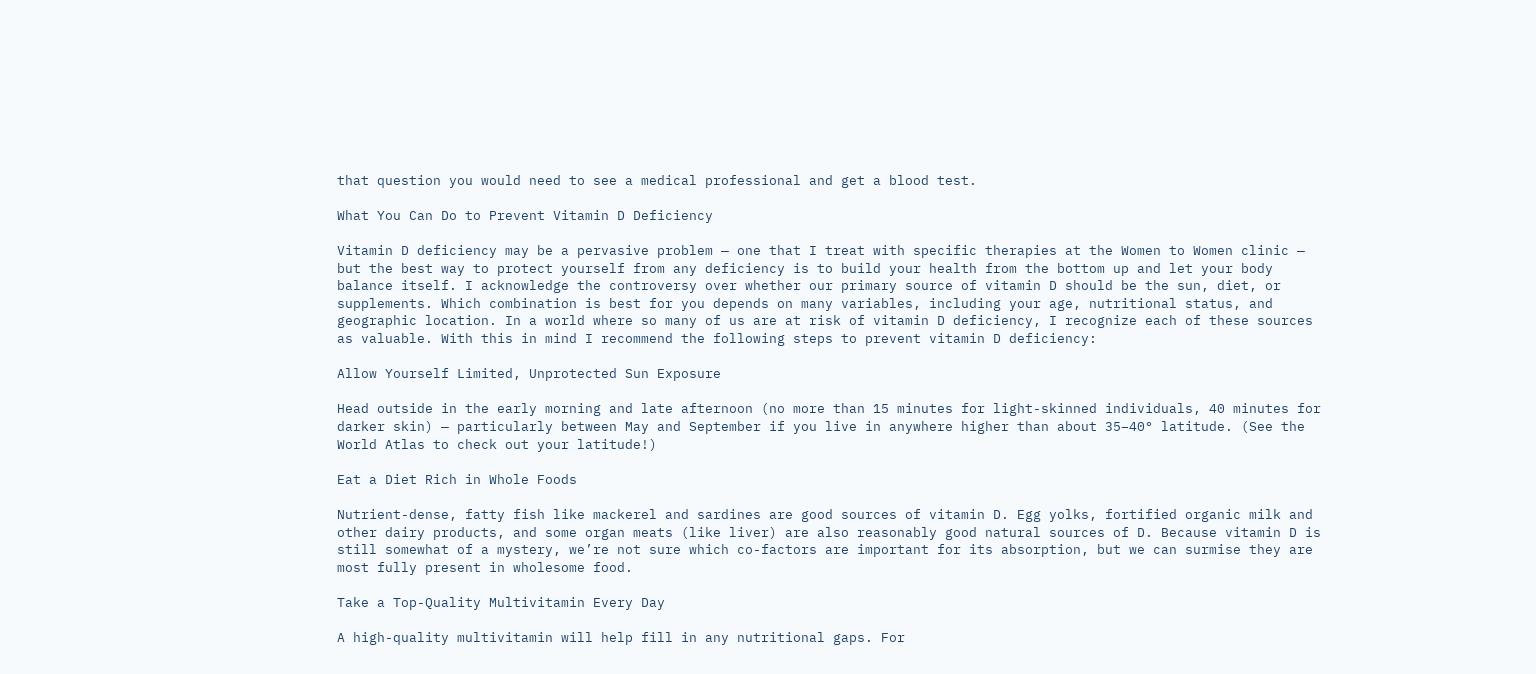that question you would need to see a medical professional and get a blood test.

What You Can Do to Prevent Vitamin D Deficiency

Vitamin D deficiency may be a pervasive problem — one that I treat with specific therapies at the Women to Women clinic — but the best way to protect yourself from any deficiency is to build your health from the bottom up and let your body balance itself. I acknowledge the controversy over whether our primary source of vitamin D should be the sun, diet, or supplements. Which combination is best for you depends on many variables, including your age, nutritional status, and geographic location. In a world where so many of us are at risk of vitamin D deficiency, I recognize each of these sources as valuable. With this in mind I recommend the following steps to prevent vitamin D deficiency:

Allow Yourself Limited, Unprotected Sun Exposure

Head outside in the early morning and late afternoon (no more than 15 minutes for light-skinned individuals, 40 minutes for darker skin) — particularly between May and September if you live in anywhere higher than about 35–40° latitude. (See the World Atlas to check out your latitude!)

Eat a Diet Rich in Whole Foods

Nutrient-dense, fatty fish like mackerel and sardines are good sources of vitamin D. Egg yolks, fortified organic milk and other dairy products, and some organ meats (like liver) are also reasonably good natural sources of D. Because vitamin D is still somewhat of a mystery, we’re not sure which co-factors are important for its absorption, but we can surmise they are most fully present in wholesome food.

Take a Top-Quality Multivitamin Every Day

A high-quality multivitamin will help fill in any nutritional gaps. For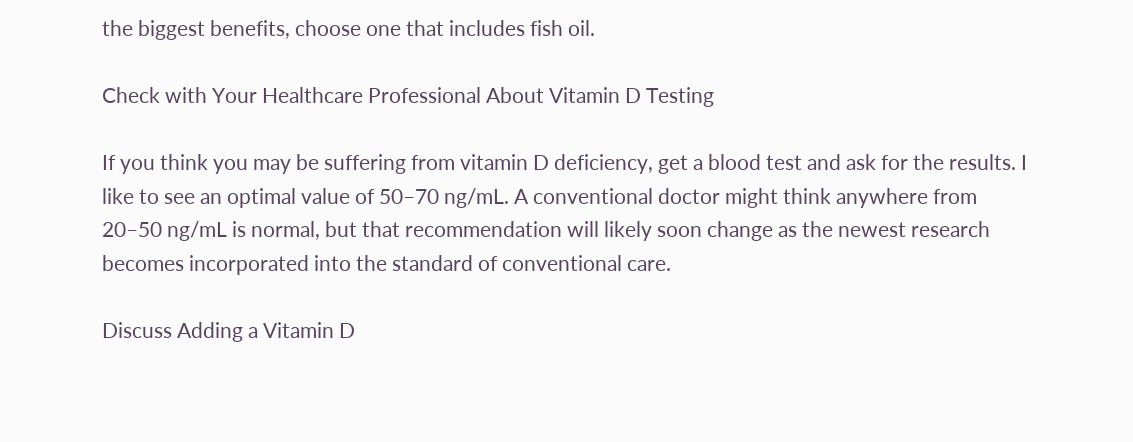the biggest benefits, choose one that includes fish oil.

Check with Your Healthcare Professional About Vitamin D Testing

If you think you may be suffering from vitamin D deficiency, get a blood test and ask for the results. I like to see an optimal value of 50–70 ng/mL. A conventional doctor might think anywhere from 20–50 ng/mL is normal, but that recommendation will likely soon change as the newest research becomes incorporated into the standard of conventional care.

Discuss Adding a Vitamin D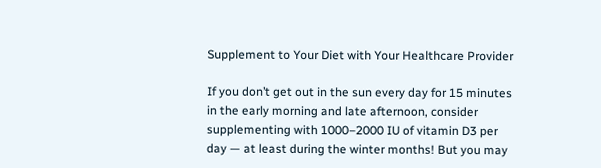Supplement to Your Diet with Your Healthcare Provider

If you don’t get out in the sun every day for 15 minutes in the early morning and late afternoon, consider supplementing with 1000–2000 IU of vitamin D3 per day — at least during the winter months! But you may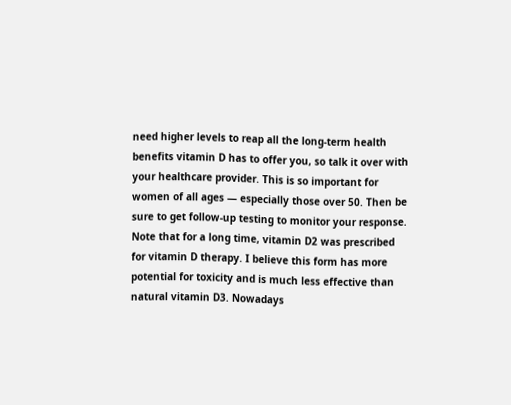need higher levels to reap all the long-term health benefits vitamin D has to offer you, so talk it over with your healthcare provider. This is so important for women of all ages — especially those over 50. Then be sure to get follow-up testing to monitor your response. Note that for a long time, vitamin D2 was prescribed for vitamin D therapy. I believe this form has more potential for toxicity and is much less effective than natural vitamin D3. Nowadays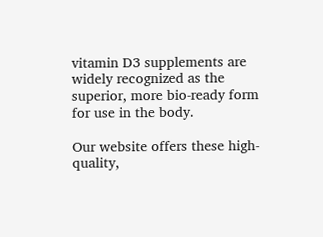vitamin D3 supplements are widely recognized as the superior, more bio-ready form for use in the body.

Our website offers these high-quality,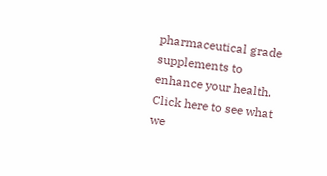pharmaceutical grade supplements to enhance your health. Click here to see what we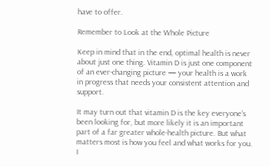have to offer.

Remember to Look at the Whole Picture

Keep in mind that in the end, optimal health is never about just one thing. Vitamin D is just one component of an ever-changing picture — your health is a work in progress that needs your consistent attention and support.

It may turn out that vitamin D is the key everyone’s been looking for, but more likely it is an important part of a far greater whole-health picture. But what matters most is how you feel and what works for you. I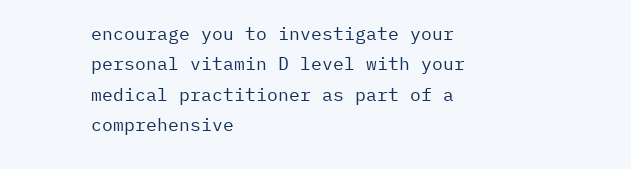encourage you to investigate your personal vitamin D level with your medical practitioner as part of a comprehensive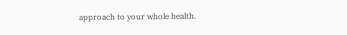approach to your whole health.